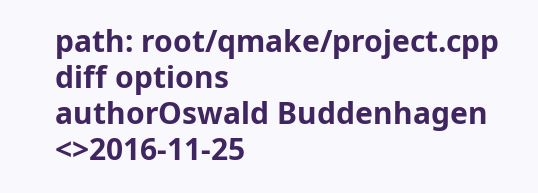path: root/qmake/project.cpp
diff options
authorOswald Buddenhagen <>2016-11-25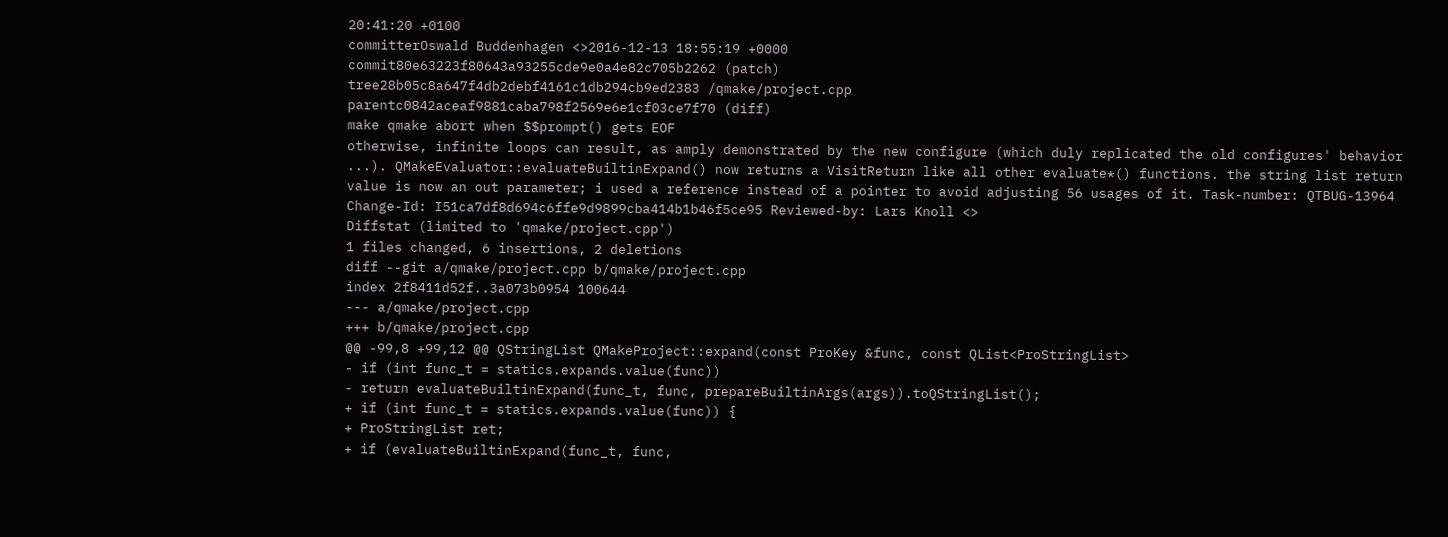20:41:20 +0100
committerOswald Buddenhagen <>2016-12-13 18:55:19 +0000
commit80e63223f80643a93255cde9e0a4e82c705b2262 (patch)
tree28b05c8a647f4db2debf4161c1db294cb9ed2383 /qmake/project.cpp
parentc0842aceaf9881caba798f2569e6e1cf03ce7f70 (diff)
make qmake abort when $$prompt() gets EOF
otherwise, infinite loops can result, as amply demonstrated by the new configure (which duly replicated the old configures' behavior ...). QMakeEvaluator::evaluateBuiltinExpand() now returns a VisitReturn like all other evaluate*() functions. the string list return value is now an out parameter; i used a reference instead of a pointer to avoid adjusting 56 usages of it. Task-number: QTBUG-13964 Change-Id: I51ca7df8d694c6ffe9d9899cba414b1b46f5ce95 Reviewed-by: Lars Knoll <>
Diffstat (limited to 'qmake/project.cpp')
1 files changed, 6 insertions, 2 deletions
diff --git a/qmake/project.cpp b/qmake/project.cpp
index 2f8411d52f..3a073b0954 100644
--- a/qmake/project.cpp
+++ b/qmake/project.cpp
@@ -99,8 +99,12 @@ QStringList QMakeProject::expand(const ProKey &func, const QList<ProStringList>
- if (int func_t = statics.expands.value(func))
- return evaluateBuiltinExpand(func_t, func, prepareBuiltinArgs(args)).toQStringList();
+ if (int func_t = statics.expands.value(func)) {
+ ProStringList ret;
+ if (evaluateBuiltinExpand(func_t, func,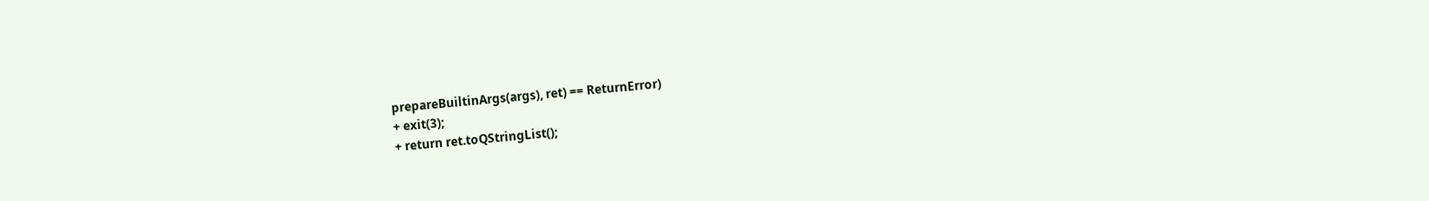prepareBuiltinArgs(args), ret) == ReturnError)
+ exit(3);
+ return ret.toQStringList();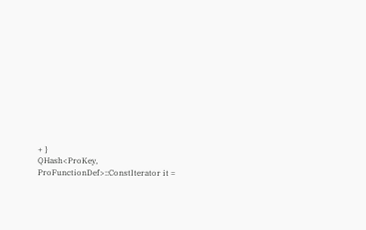+ }
QHash<ProKey, ProFunctionDef>::ConstIterator it =